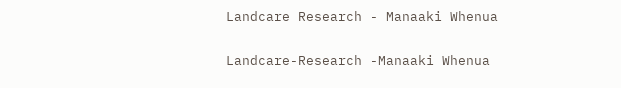Landcare Research - Manaaki Whenua

Landcare-Research -Manaaki Whenua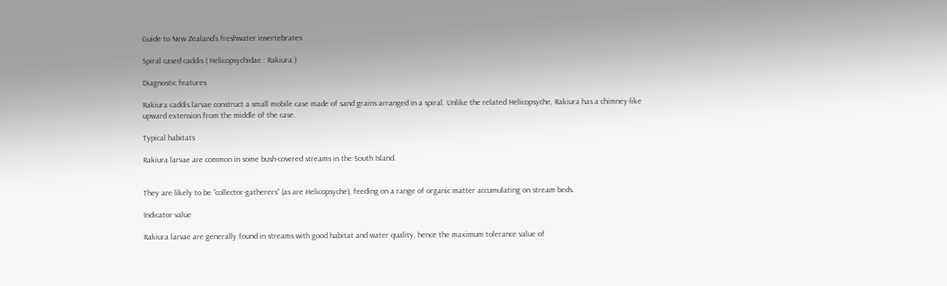Guide to New Zealand's freshwater invertebrates

Spiral cased caddis ( Helicopsychidae : Rakiura )

Diagnostic features

Rakiura caddis larvae construct a small mobile case made of sand grains arranged in a spiral. Unlike the related Helicopsyche, Rakiura has a chimney-like upward extension from the middle of the case.

Typical habitats

Rakiura larvae are common in some bush-covered streams in the South Island.


They are likely to be “collector-gatherers” (as are Helicopsyche), feeding on a range of organic matter accumulating on stream beds.

Indicator value

Rakiura larvae are generally found in streams with good habitat and water quality, hence the maximum tolerance value of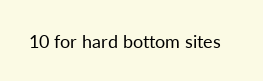10 for hard bottom sites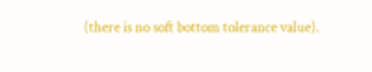(there is no soft bottom tolerance value).